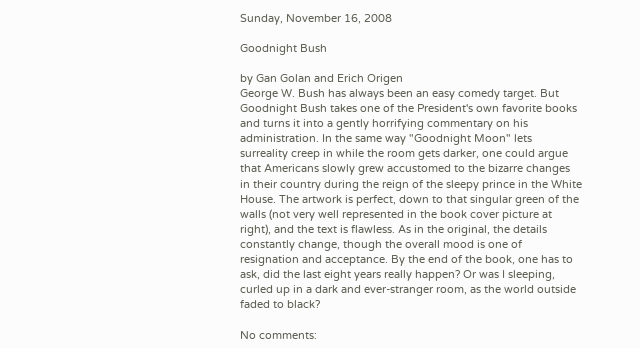Sunday, November 16, 2008

Goodnight Bush

by Gan Golan and Erich Origen
George W. Bush has always been an easy comedy target. But Goodnight Bush takes one of the President's own favorite books and turns it into a gently horrifying commentary on his administration. In the same way "Goodnight Moon" lets surreality creep in while the room gets darker, one could argue that Americans slowly grew accustomed to the bizarre changes in their country during the reign of the sleepy prince in the White House. The artwork is perfect, down to that singular green of the walls (not very well represented in the book cover picture at right), and the text is flawless. As in the original, the details constantly change, though the overall mood is one of resignation and acceptance. By the end of the book, one has to ask, did the last eight years really happen? Or was I sleeping, curled up in a dark and ever-stranger room, as the world outside faded to black?

No comments: